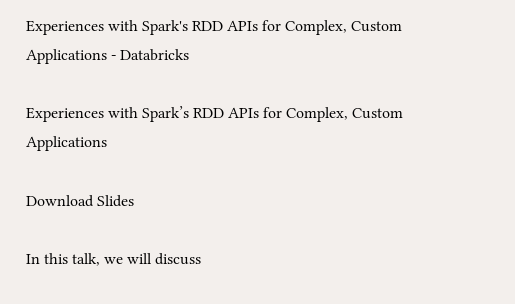Experiences with Spark's RDD APIs for Complex, Custom Applications - Databricks

Experiences with Spark’s RDD APIs for Complex, Custom Applications

Download Slides

In this talk, we will discuss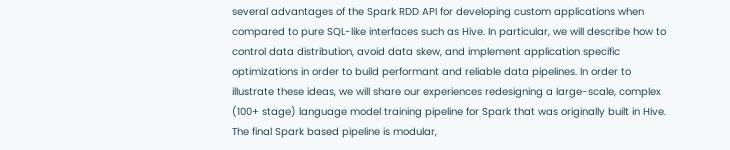several advantages of the Spark RDD API for developing custom applications when compared to pure SQL-like interfaces such as Hive. In particular, we will describe how to control data distribution, avoid data skew, and implement application specific optimizations in order to build performant and reliable data pipelines. In order to illustrate these ideas, we will share our experiences redesigning a large-scale, complex (100+ stage) language model training pipeline for Spark that was originally built in Hive. The final Spark based pipeline is modular,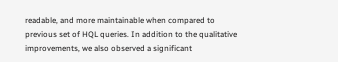readable, and more maintainable when compared to previous set of HQL queries. In addition to the qualitative improvements, we also observed a significant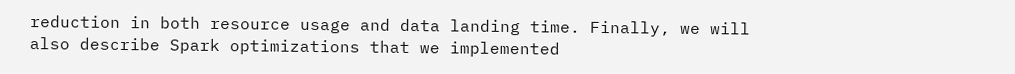reduction in both resource usage and data landing time. Finally, we will also describe Spark optimizations that we implemented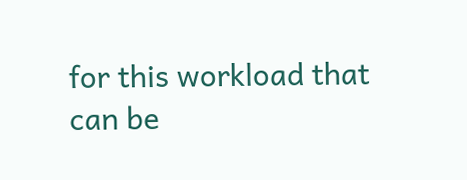for this workload that can be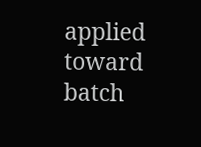applied toward batch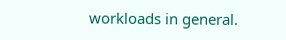workloads in general.